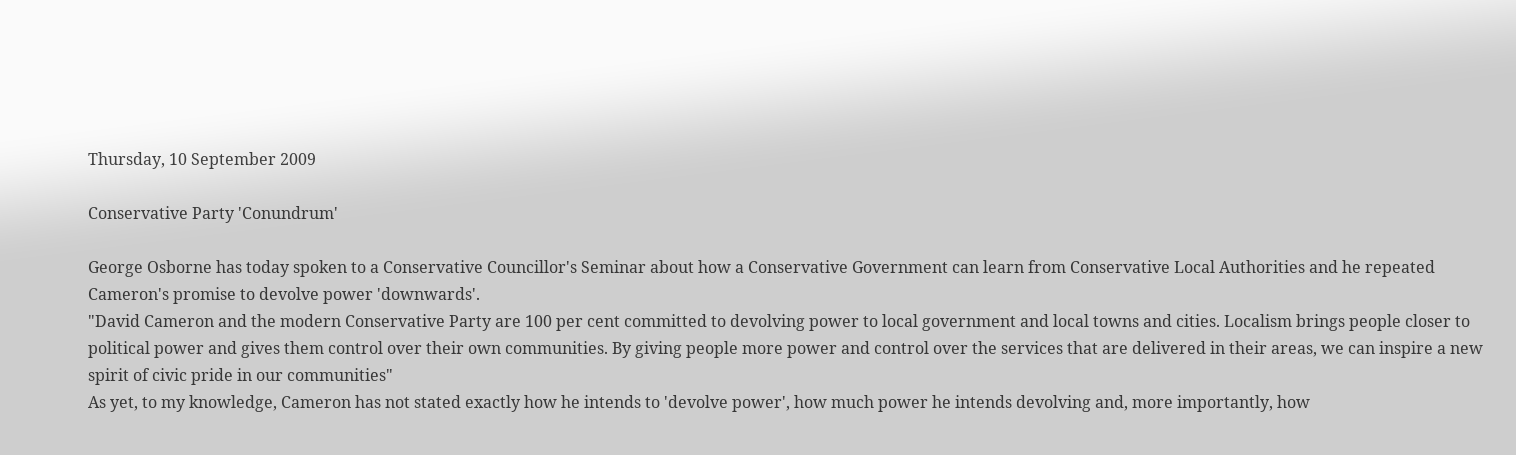Thursday, 10 September 2009

Conservative Party 'Conundrum'

George Osborne has today spoken to a Conservative Councillor's Seminar about how a Conservative Government can learn from Conservative Local Authorities and he repeated Cameron's promise to devolve power 'downwards'.
"David Cameron and the modern Conservative Party are 100 per cent committed to devolving power to local government and local towns and cities. Localism brings people closer to political power and gives them control over their own communities. By giving people more power and control over the services that are delivered in their areas, we can inspire a new spirit of civic pride in our communities"
As yet, to my knowledge, Cameron has not stated exactly how he intends to 'devolve power', how much power he intends devolving and, more importantly, how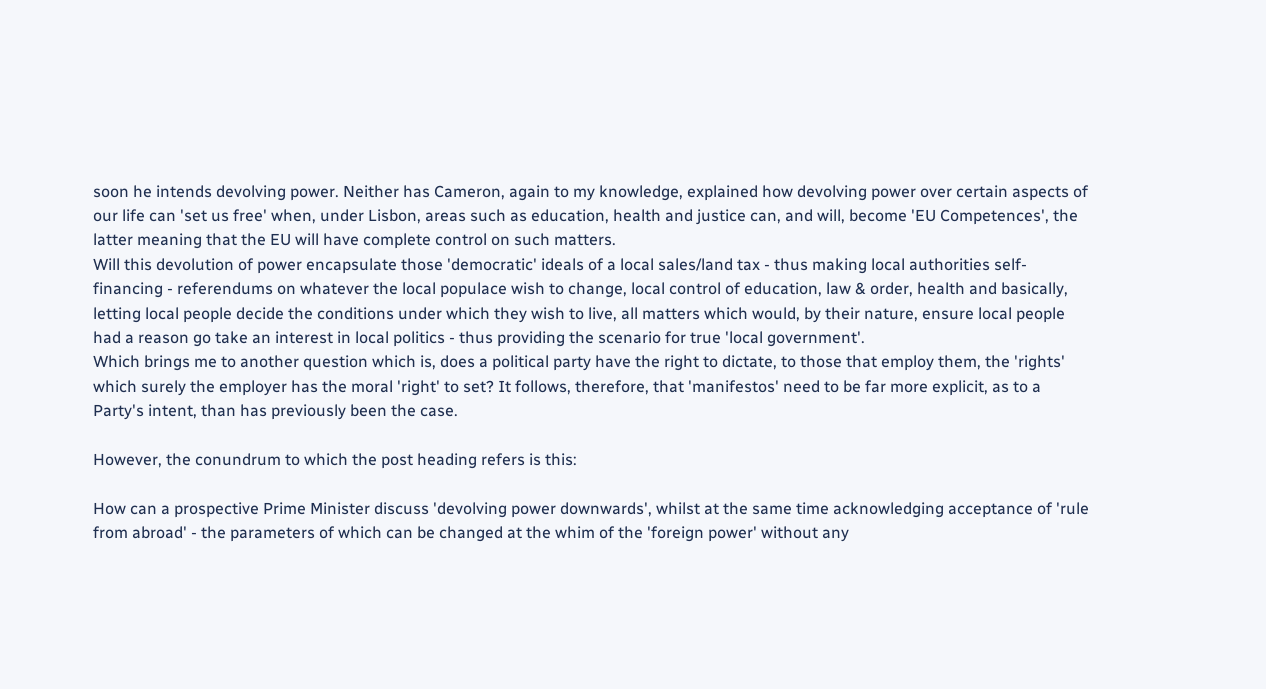soon he intends devolving power. Neither has Cameron, again to my knowledge, explained how devolving power over certain aspects of our life can 'set us free' when, under Lisbon, areas such as education, health and justice can, and will, become 'EU Competences', the latter meaning that the EU will have complete control on such matters.
Will this devolution of power encapsulate those 'democratic' ideals of a local sales/land tax - thus making local authorities self-financing - referendums on whatever the local populace wish to change, local control of education, law & order, health and basically, letting local people decide the conditions under which they wish to live, all matters which would, by their nature, ensure local people had a reason go take an interest in local politics - thus providing the scenario for true 'local government'.
Which brings me to another question which is, does a political party have the right to dictate, to those that employ them, the 'rights' which surely the employer has the moral 'right' to set? It follows, therefore, that 'manifestos' need to be far more explicit, as to a Party's intent, than has previously been the case.

However, the conundrum to which the post heading refers is this:

How can a prospective Prime Minister discuss 'devolving power downwards', whilst at the same time acknowledging acceptance of 'rule from abroad' - the parameters of which can be changed at the whim of the 'foreign power' without any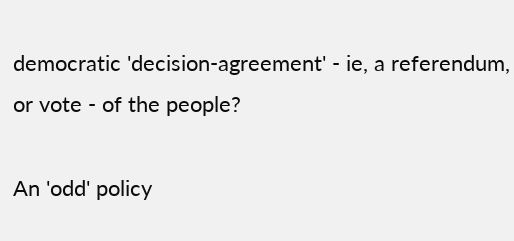democratic 'decision-agreement' - ie, a referendum, or vote - of the people?

An 'odd' policy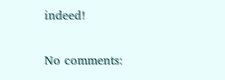indeed!

No comments: